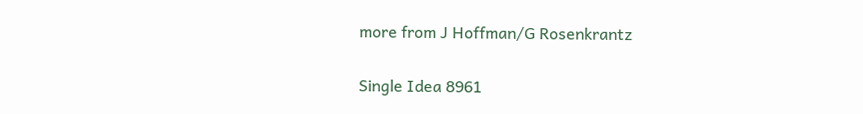more from J Hoffman/G Rosenkrantz

Single Idea 8961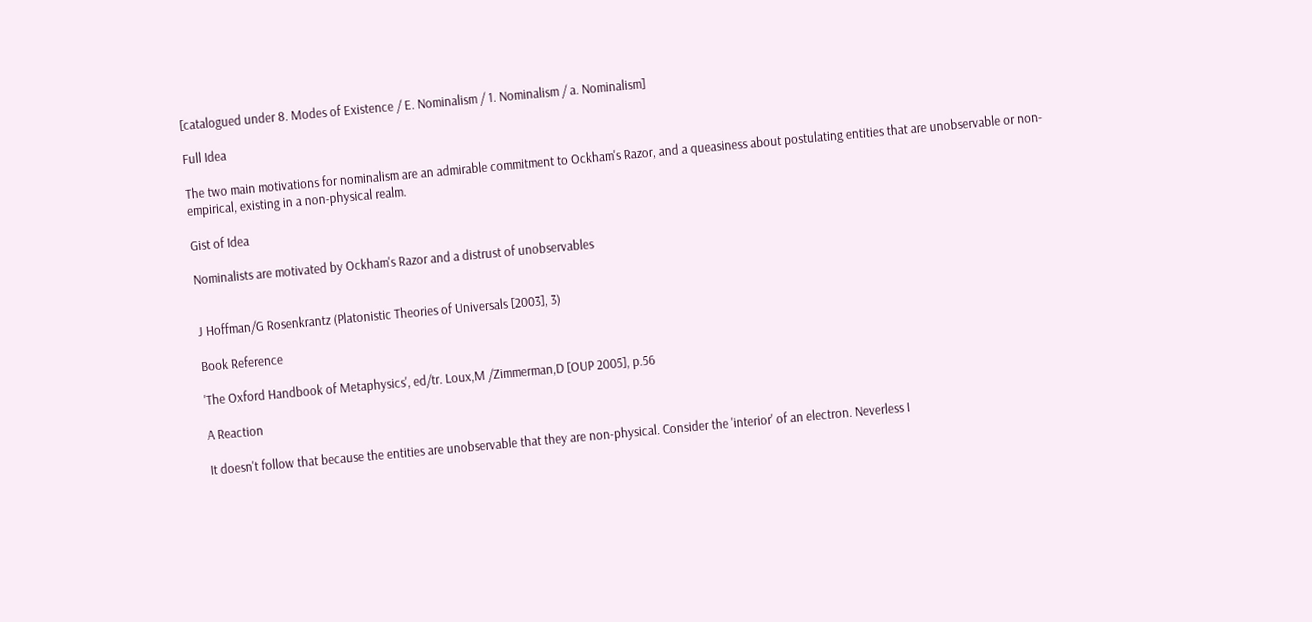[catalogued under 8. Modes of Existence / E. Nominalism / 1. Nominalism / a. Nominalism]

Full Idea

The two main motivations for nominalism are an admirable commitment to Ockham's Razor, and a queasiness about postulating entities that are unobservable or non-empirical, existing in a non-physical realm.

Gist of Idea

Nominalists are motivated by Ockham's Razor and a distrust of unobservables


J Hoffman/G Rosenkrantz (Platonistic Theories of Universals [2003], 3)

Book Reference

'The Oxford Handbook of Metaphysics', ed/tr. Loux,M /Zimmerman,D [OUP 2005], p.56

A Reaction

It doesn't follow that because the entities are unobservable that they are non-physical. Consider the 'interior' of an electron. Neverless I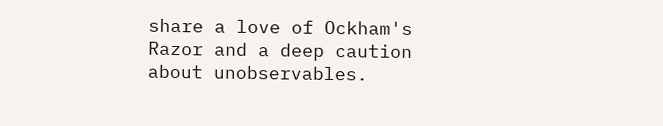share a love of Ockham's Razor and a deep caution about unobservables.